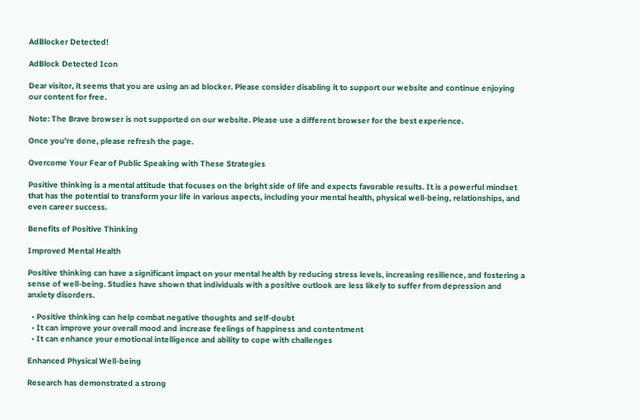AdBlocker Detected!

AdBlock Detected Icon

Dear visitor, it seems that you are using an ad blocker. Please consider disabling it to support our website and continue enjoying our content for free.

Note: The Brave browser is not supported on our website. Please use a different browser for the best experience.

Once you're done, please refresh the page.

Overcome Your Fear of Public Speaking with These Strategies

Positive thinking is a mental attitude that focuses on the bright side of life and expects favorable results. It is a powerful mindset that has the potential to transform your life in various aspects, including your mental health, physical well-being, relationships, and even career success.

Benefits of Positive Thinking

Improved Mental Health

Positive thinking can have a significant impact on your mental health by reducing stress levels, increasing resilience, and fostering a sense of well-being. Studies have shown that individuals with a positive outlook are less likely to suffer from depression and anxiety disorders.

  • Positive thinking can help combat negative thoughts and self-doubt
  • It can improve your overall mood and increase feelings of happiness and contentment
  • It can enhance your emotional intelligence and ability to cope with challenges

Enhanced Physical Well-being

Research has demonstrated a strong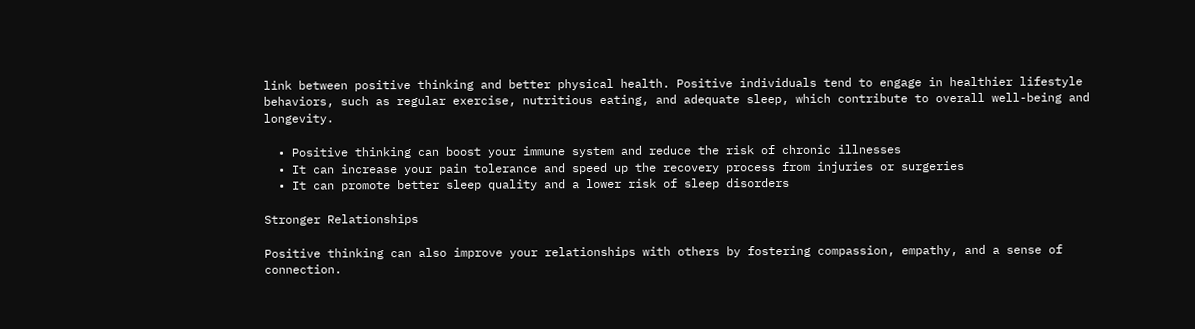link between positive thinking and better physical health. Positive individuals tend to engage in healthier lifestyle behaviors, such as regular exercise, nutritious eating, and adequate sleep, which contribute to overall well-being and longevity.

  • Positive thinking can boost your immune system and reduce the risk of chronic illnesses
  • It can increase your pain tolerance and speed up the recovery process from injuries or surgeries
  • It can promote better sleep quality and a lower risk of sleep disorders

Stronger Relationships

Positive thinking can also improve your relationships with others by fostering compassion, empathy, and a sense of connection.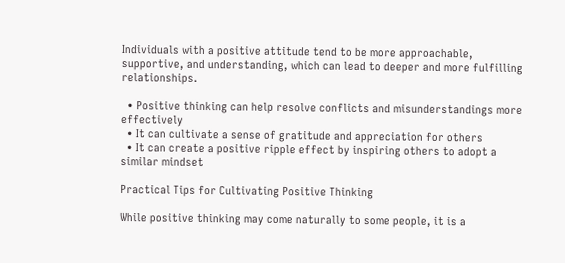Individuals with a positive attitude tend to be more approachable, supportive, and understanding, which can lead to deeper and more fulfilling relationships.

  • Positive thinking can help resolve conflicts and misunderstandings more effectively
  • It can cultivate a sense of gratitude and appreciation for others
  • It can create a positive ripple effect by inspiring others to adopt a similar mindset

Practical Tips for Cultivating Positive Thinking

While positive thinking may come naturally to some people, it is a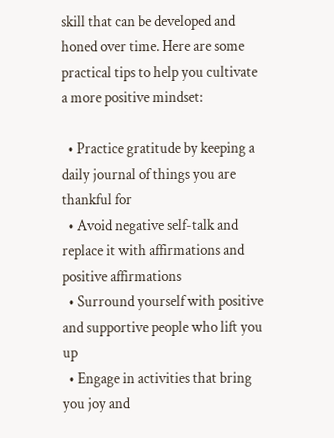skill that can be developed and honed over time. Here are some practical tips to help you cultivate a more positive mindset:

  • Practice gratitude by keeping a daily journal of things you are thankful for
  • Avoid negative self-talk and replace it with affirmations and positive affirmations
  • Surround yourself with positive and supportive people who lift you up
  • Engage in activities that bring you joy and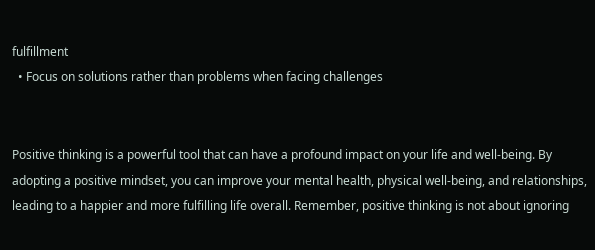fulfillment
  • Focus on solutions rather than problems when facing challenges


Positive thinking is a powerful tool that can have a profound impact on your life and well-being. By adopting a positive mindset, you can improve your mental health, physical well-being, and relationships, leading to a happier and more fulfilling life overall. Remember, positive thinking is not about ignoring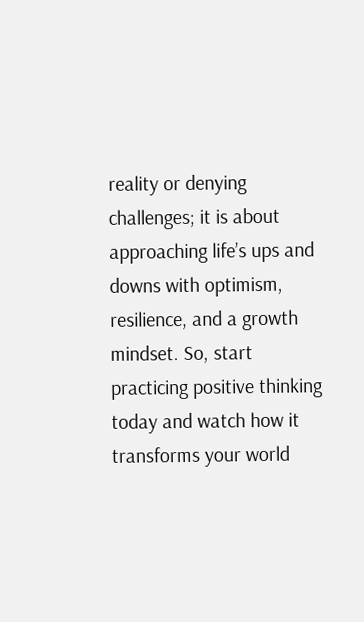reality or denying challenges; it is about approaching life’s ups and downs with optimism, resilience, and a growth mindset. So, start practicing positive thinking today and watch how it transforms your world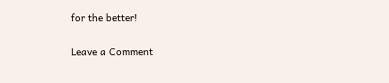for the better!

Leave a Comment